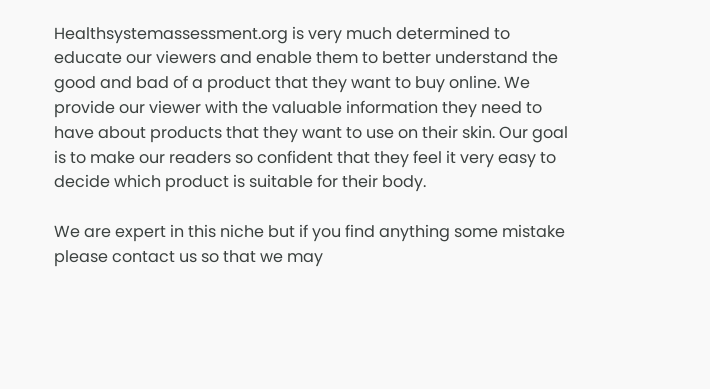Healthsystemassessment.org is very much determined to educate our viewers and enable them to better understand the good and bad of a product that they want to buy online. We provide our viewer with the valuable information they need to have about products that they want to use on their skin. Our goal is to make our readers so confident that they feel it very easy to decide which product is suitable for their body.

We are expert in this niche but if you find anything some mistake please contact us so that we may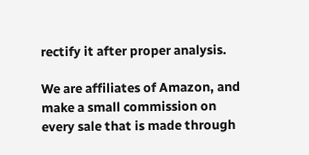rectify it after proper analysis.

We are affiliates of Amazon, and make a small commission on every sale that is made through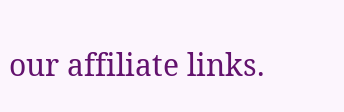our affiliate links.